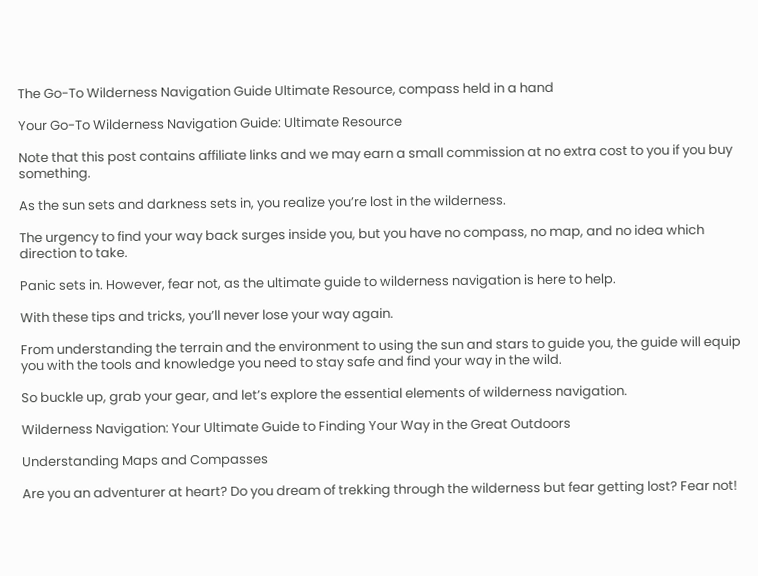The Go-To Wilderness Navigation Guide Ultimate Resource, compass held in a hand

Your Go-To Wilderness Navigation Guide: Ultimate Resource

Note that this post contains affiliate links and we may earn a small commission at no extra cost to you if you buy something.

As the sun sets and darkness sets in, you realize you’re lost in the wilderness.

The urgency to find your way back surges inside you, but you have no compass, no map, and no idea which direction to take.

Panic sets in. However, fear not, as the ultimate guide to wilderness navigation is here to help.

With these tips and tricks, you’ll never lose your way again.

From understanding the terrain and the environment to using the sun and stars to guide you, the guide will equip you with the tools and knowledge you need to stay safe and find your way in the wild.

So buckle up, grab your gear, and let’s explore the essential elements of wilderness navigation.

Wilderness Navigation: Your Ultimate Guide to Finding Your Way in the Great Outdoors

Understanding Maps and Compasses

Are you an adventurer at heart? Do you dream of trekking through the wilderness but fear getting lost? Fear not!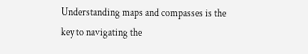Understanding maps and compasses is the key to navigating the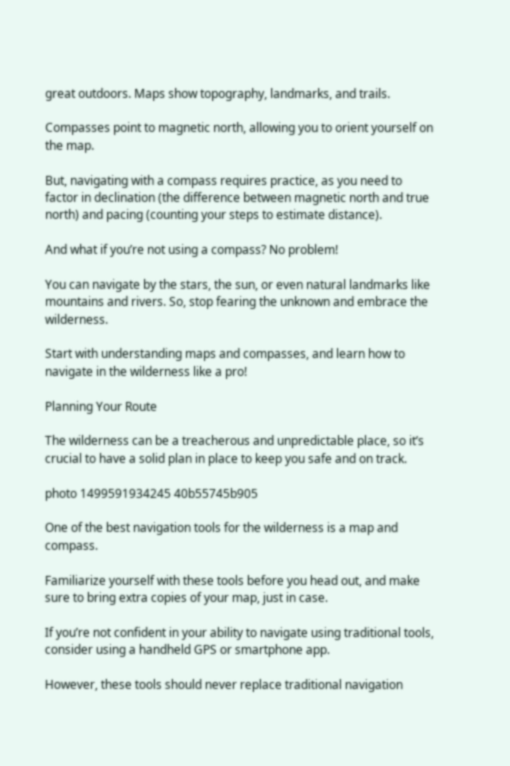great outdoors. Maps show topography, landmarks, and trails.

Compasses point to magnetic north, allowing you to orient yourself on the map.

But, navigating with a compass requires practice, as you need to factor in declination (the difference between magnetic north and true north) and pacing (counting your steps to estimate distance).

And what if you’re not using a compass? No problem!

You can navigate by the stars, the sun, or even natural landmarks like mountains and rivers. So, stop fearing the unknown and embrace the wilderness.

Start with understanding maps and compasses, and learn how to navigate in the wilderness like a pro!

Planning Your Route

The wilderness can be a treacherous and unpredictable place, so it’s crucial to have a solid plan in place to keep you safe and on track.

photo 1499591934245 40b55745b905

One of the best navigation tools for the wilderness is a map and compass.

Familiarize yourself with these tools before you head out, and make sure to bring extra copies of your map, just in case.

If you’re not confident in your ability to navigate using traditional tools, consider using a handheld GPS or smartphone app.

However, these tools should never replace traditional navigation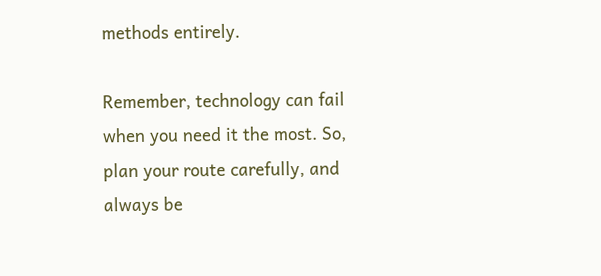methods entirely.

Remember, technology can fail when you need it the most. So, plan your route carefully, and always be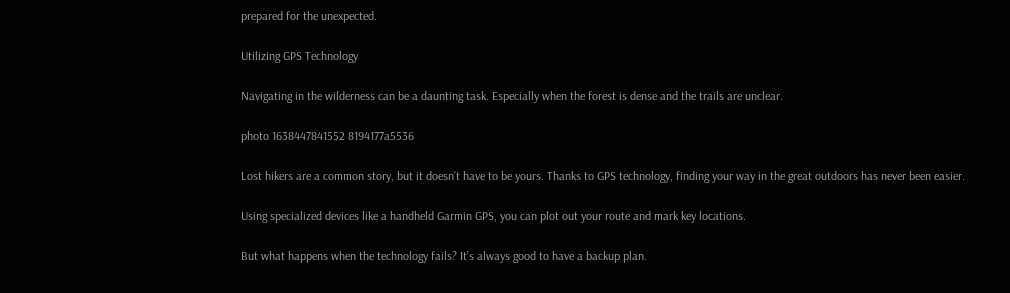prepared for the unexpected.

Utilizing GPS Technology

Navigating in the wilderness can be a daunting task. Especially when the forest is dense and the trails are unclear.

photo 1638447841552 8194177a5536

Lost hikers are a common story, but it doesn’t have to be yours. Thanks to GPS technology, finding your way in the great outdoors has never been easier.

Using specialized devices like a handheld Garmin GPS, you can plot out your route and mark key locations.

But what happens when the technology fails? It’s always good to have a backup plan.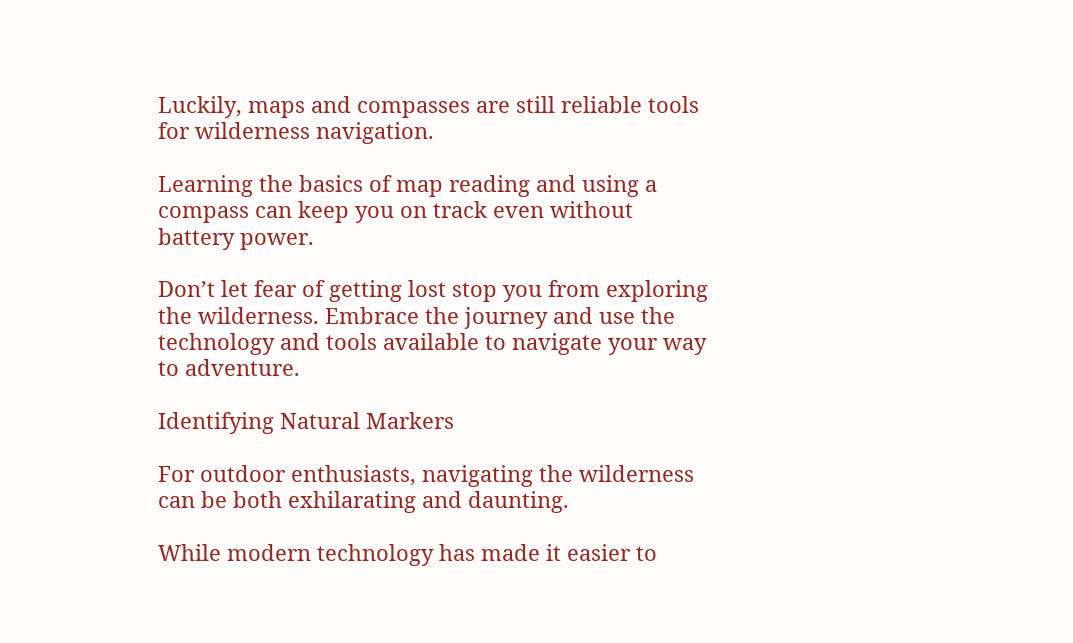Luckily, maps and compasses are still reliable tools for wilderness navigation.

Learning the basics of map reading and using a compass can keep you on track even without battery power.

Don’t let fear of getting lost stop you from exploring the wilderness. Embrace the journey and use the technology and tools available to navigate your way to adventure.

Identifying Natural Markers

For outdoor enthusiasts, navigating the wilderness can be both exhilarating and daunting.

While modern technology has made it easier to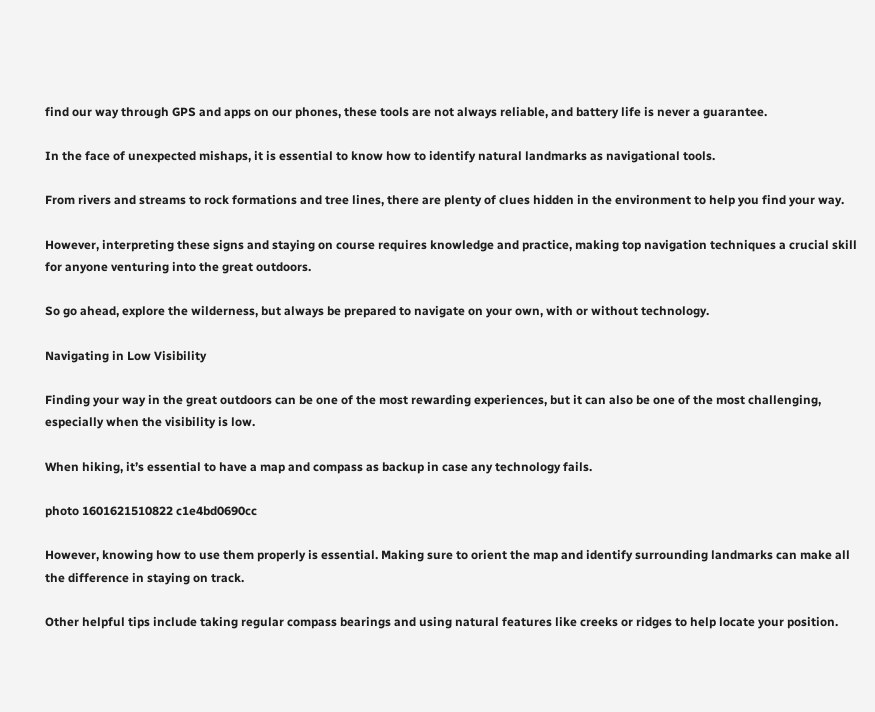find our way through GPS and apps on our phones, these tools are not always reliable, and battery life is never a guarantee.

In the face of unexpected mishaps, it is essential to know how to identify natural landmarks as navigational tools.

From rivers and streams to rock formations and tree lines, there are plenty of clues hidden in the environment to help you find your way.

However, interpreting these signs and staying on course requires knowledge and practice, making top navigation techniques a crucial skill for anyone venturing into the great outdoors.

So go ahead, explore the wilderness, but always be prepared to navigate on your own, with or without technology.

Navigating in Low Visibility

Finding your way in the great outdoors can be one of the most rewarding experiences, but it can also be one of the most challenging, especially when the visibility is low.

When hiking, it’s essential to have a map and compass as backup in case any technology fails.

photo 1601621510822 c1e4bd0690cc

However, knowing how to use them properly is essential. Making sure to orient the map and identify surrounding landmarks can make all the difference in staying on track.

Other helpful tips include taking regular compass bearings and using natural features like creeks or ridges to help locate your position.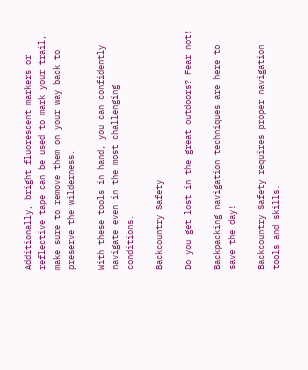Additionally, bright fluorescent markers or reflective tape can be used to mark your trail, make sure to remove them on your way back to preserve the wilderness.

With these tools in hand, you can confidently navigate even in the most challenging conditions.

Backcountry Safety

Do you get lost in the great outdoors? Fear not!

Backpacking navigation techniques are here to save the day!

Backcountry Safety requires proper navigation tools and skills.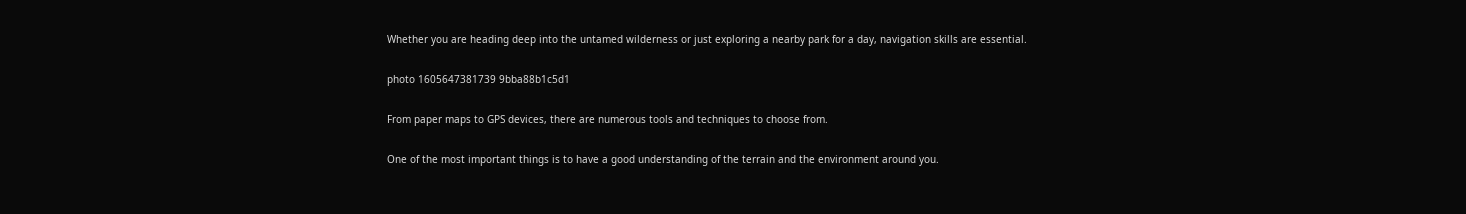Whether you are heading deep into the untamed wilderness or just exploring a nearby park for a day, navigation skills are essential.

photo 1605647381739 9bba88b1c5d1

From paper maps to GPS devices, there are numerous tools and techniques to choose from.

One of the most important things is to have a good understanding of the terrain and the environment around you.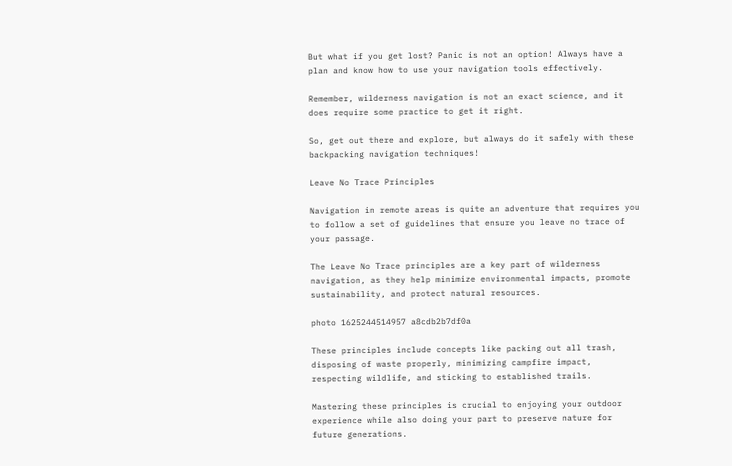But what if you get lost? Panic is not an option! Always have a plan and know how to use your navigation tools effectively.

Remember, wilderness navigation is not an exact science, and it does require some practice to get it right.

So, get out there and explore, but always do it safely with these backpacking navigation techniques!

Leave No Trace Principles

Navigation in remote areas is quite an adventure that requires you to follow a set of guidelines that ensure you leave no trace of your passage.

The Leave No Trace principles are a key part of wilderness navigation, as they help minimize environmental impacts, promote sustainability, and protect natural resources.

photo 1625244514957 a8cdb2b7df0a

These principles include concepts like packing out all trash, disposing of waste properly, minimizing campfire impact, respecting wildlife, and sticking to established trails.

Mastering these principles is crucial to enjoying your outdoor experience while also doing your part to preserve nature for future generations.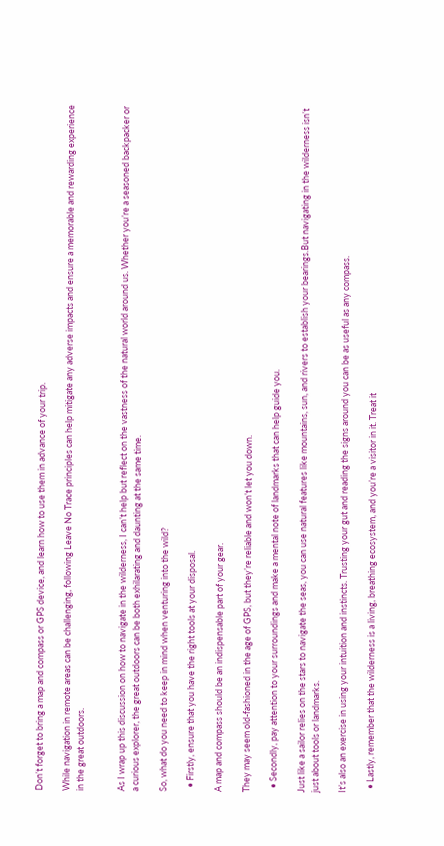Don’t forget to bring a map and compass or GPS device, and learn how to use them in advance of your trip.

While navigation in remote areas can be challenging, following Leave No Trace principles can help mitigate any adverse impacts and ensure a memorable and rewarding experience in the great outdoors.


As I wrap up this discussion on how to navigate in the wilderness, I can’t help but reflect on the vastness of the natural world around us. Whether you’re a seasoned backpacker or a curious explorer, the great outdoors can be both exhilarating and daunting at the same time.

So, what do you need to keep in mind when venturing into the wild?

  • Firstly, ensure that you have the right tools at your disposal.

A map and compass should be an indispensable part of your gear.

They may seem old-fashioned in the age of GPS, but they’re reliable and won’t let you down.

  • Secondly, pay attention to your surroundings and make a mental note of landmarks that can help guide you.

Just like a sailor relies on the stars to navigate the seas, you can use natural features like mountains, sun, and rivers to establish your bearings.But navigating in the wilderness isn’t just about tools or landmarks.

It’s also an exercise in using your intuition and instincts. Trusting your gut and reading the signs around you can be as useful as any compass.

  • Lastly, remember that the wilderness is a living, breathing ecosystem, and you’re a visitor in it. Treat it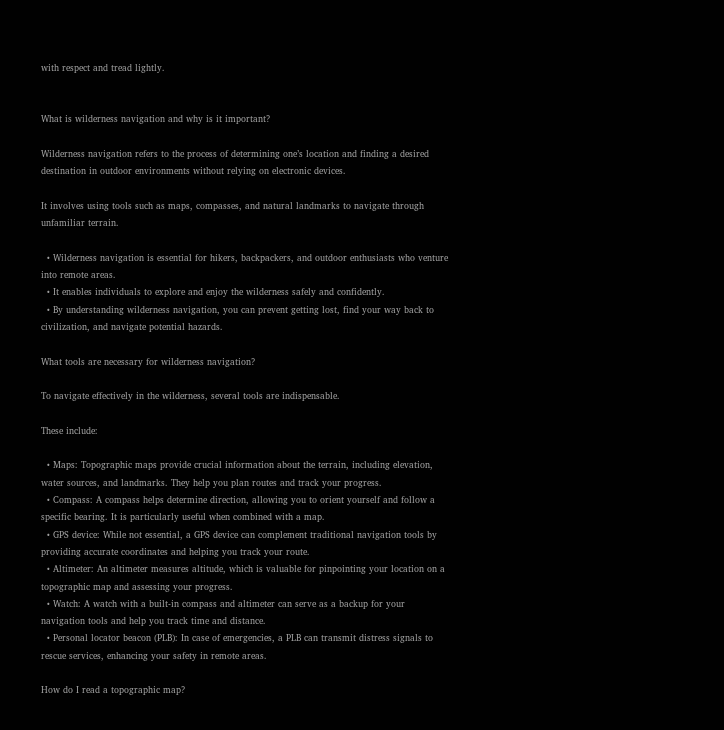with respect and tread lightly.


What is wilderness navigation and why is it important?

Wilderness navigation refers to the process of determining one’s location and finding a desired destination in outdoor environments without relying on electronic devices.

It involves using tools such as maps, compasses, and natural landmarks to navigate through unfamiliar terrain.

  • Wilderness navigation is essential for hikers, backpackers, and outdoor enthusiasts who venture into remote areas.
  • It enables individuals to explore and enjoy the wilderness safely and confidently.
  • By understanding wilderness navigation, you can prevent getting lost, find your way back to civilization, and navigate potential hazards.

What tools are necessary for wilderness navigation?

To navigate effectively in the wilderness, several tools are indispensable.

These include:

  • Maps: Topographic maps provide crucial information about the terrain, including elevation, water sources, and landmarks. They help you plan routes and track your progress.
  • Compass: A compass helps determine direction, allowing you to orient yourself and follow a specific bearing. It is particularly useful when combined with a map.
  • GPS device: While not essential, a GPS device can complement traditional navigation tools by providing accurate coordinates and helping you track your route.
  • Altimeter: An altimeter measures altitude, which is valuable for pinpointing your location on a topographic map and assessing your progress.
  • Watch: A watch with a built-in compass and altimeter can serve as a backup for your navigation tools and help you track time and distance.
  • Personal locator beacon (PLB): In case of emergencies, a PLB can transmit distress signals to rescue services, enhancing your safety in remote areas.

How do I read a topographic map?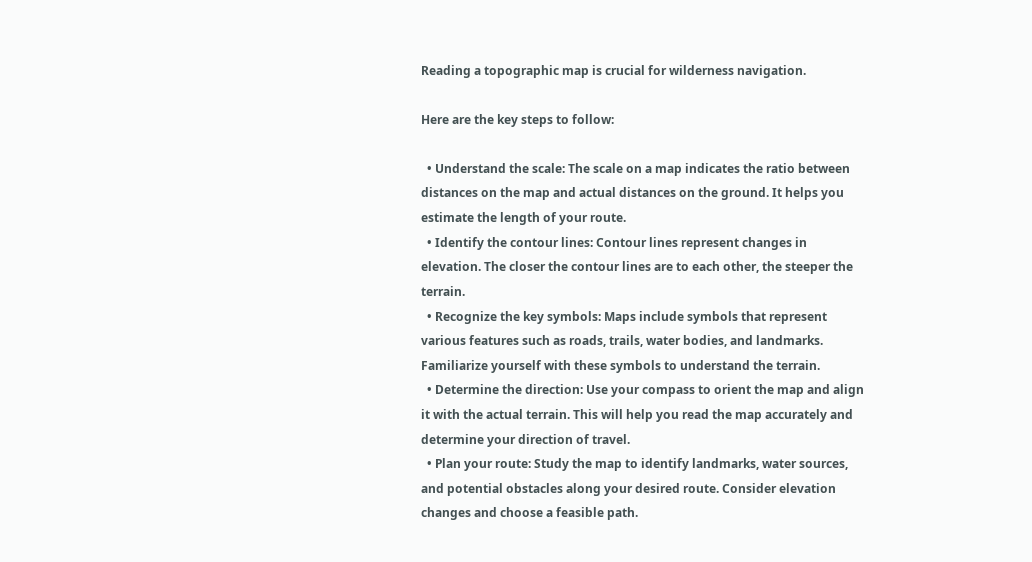Reading a topographic map is crucial for wilderness navigation.

Here are the key steps to follow:

  • Understand the scale: The scale on a map indicates the ratio between distances on the map and actual distances on the ground. It helps you estimate the length of your route.
  • Identify the contour lines: Contour lines represent changes in elevation. The closer the contour lines are to each other, the steeper the terrain.
  • Recognize the key symbols: Maps include symbols that represent various features such as roads, trails, water bodies, and landmarks. Familiarize yourself with these symbols to understand the terrain.
  • Determine the direction: Use your compass to orient the map and align it with the actual terrain. This will help you read the map accurately and determine your direction of travel.
  • Plan your route: Study the map to identify landmarks, water sources, and potential obstacles along your desired route. Consider elevation changes and choose a feasible path.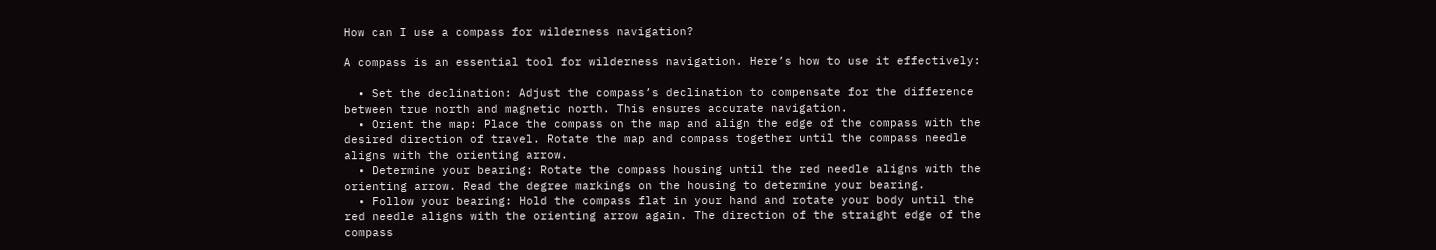How can I use a compass for wilderness navigation?

A compass is an essential tool for wilderness navigation. Here’s how to use it effectively:

  • Set the declination: Adjust the compass’s declination to compensate for the difference between true north and magnetic north. This ensures accurate navigation.
  • Orient the map: Place the compass on the map and align the edge of the compass with the desired direction of travel. Rotate the map and compass together until the compass needle aligns with the orienting arrow.
  • Determine your bearing: Rotate the compass housing until the red needle aligns with the orienting arrow. Read the degree markings on the housing to determine your bearing.
  • Follow your bearing: Hold the compass flat in your hand and rotate your body until the red needle aligns with the orienting arrow again. The direction of the straight edge of the compass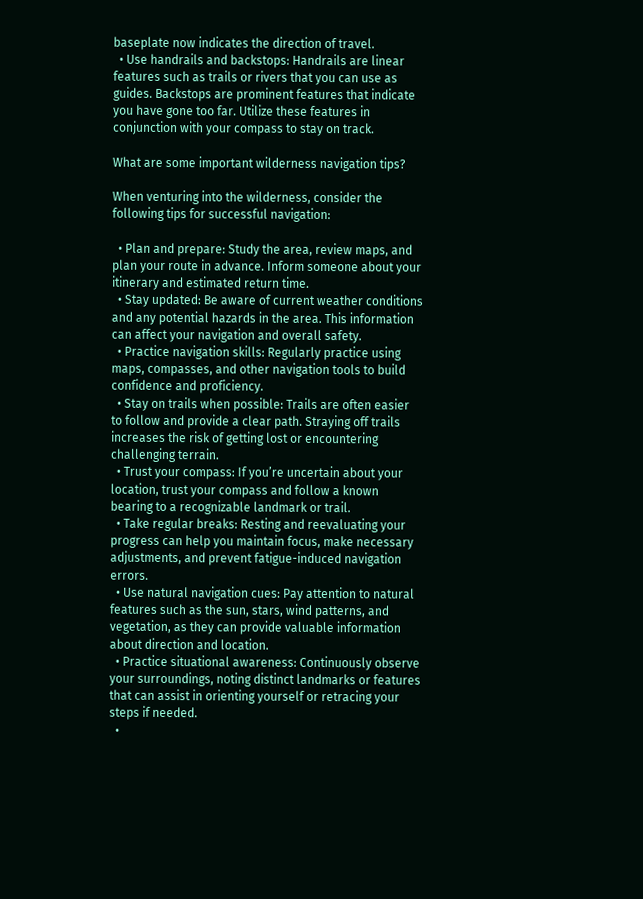baseplate now indicates the direction of travel.
  • Use handrails and backstops: Handrails are linear features such as trails or rivers that you can use as guides. Backstops are prominent features that indicate you have gone too far. Utilize these features in conjunction with your compass to stay on track.

What are some important wilderness navigation tips?

When venturing into the wilderness, consider the following tips for successful navigation:

  • Plan and prepare: Study the area, review maps, and plan your route in advance. Inform someone about your itinerary and estimated return time.
  • Stay updated: Be aware of current weather conditions and any potential hazards in the area. This information can affect your navigation and overall safety.
  • Practice navigation skills: Regularly practice using maps, compasses, and other navigation tools to build confidence and proficiency.
  • Stay on trails when possible: Trails are often easier to follow and provide a clear path. Straying off trails increases the risk of getting lost or encountering challenging terrain.
  • Trust your compass: If you’re uncertain about your location, trust your compass and follow a known bearing to a recognizable landmark or trail.
  • Take regular breaks: Resting and reevaluating your progress can help you maintain focus, make necessary adjustments, and prevent fatigue-induced navigation errors.
  • Use natural navigation cues: Pay attention to natural features such as the sun, stars, wind patterns, and vegetation, as they can provide valuable information about direction and location.
  • Practice situational awareness: Continuously observe your surroundings, noting distinct landmarks or features that can assist in orienting yourself or retracing your steps if needed.
  •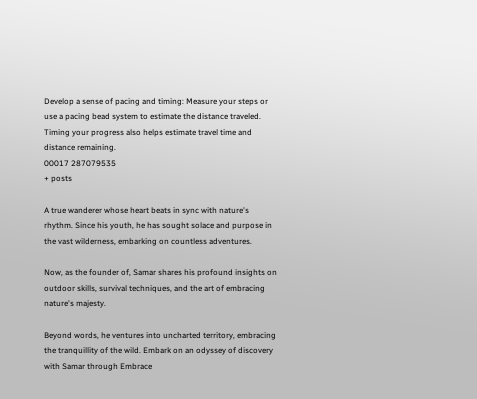Develop a sense of pacing and timing: Measure your steps or use a pacing bead system to estimate the distance traveled. Timing your progress also helps estimate travel time and distance remaining.
00017 287079535
+ posts

A true wanderer whose heart beats in sync with nature's rhythm. Since his youth, he has sought solace and purpose in the vast wilderness, embarking on countless adventures.

Now, as the founder of, Samar shares his profound insights on outdoor skills, survival techniques, and the art of embracing nature's majesty.

Beyond words, he ventures into uncharted territory, embracing the tranquillity of the wild. Embark on an odyssey of discovery with Samar through Embrace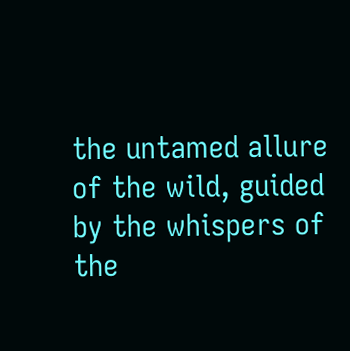the untamed allure of the wild, guided by the whispers of the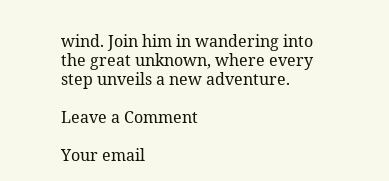wind. Join him in wandering into the great unknown, where every step unveils a new adventure.

Leave a Comment

Your email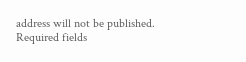address will not be published. Required fields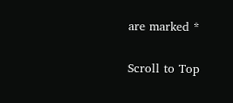are marked *

Scroll to Top